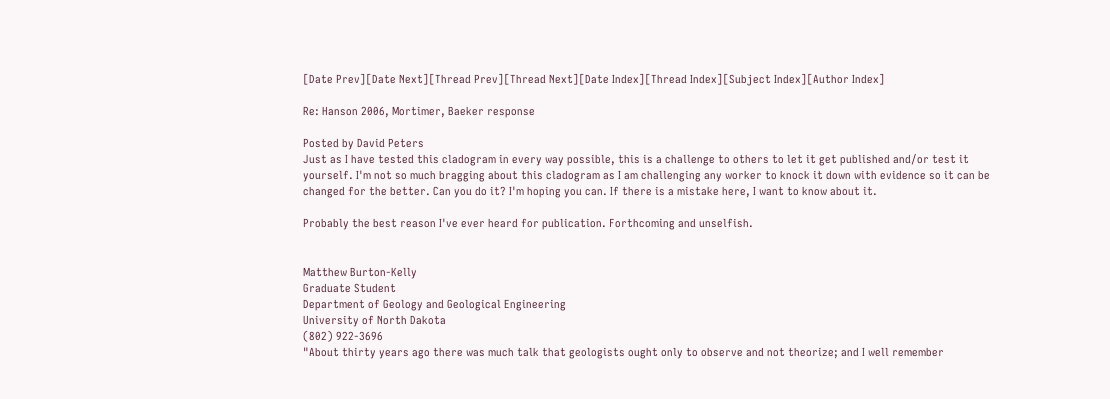[Date Prev][Date Next][Thread Prev][Thread Next][Date Index][Thread Index][Subject Index][Author Index]

Re: Hanson 2006, Mortimer, Baeker response

Posted by David Peters
Just as I have tested this cladogram in every way possible, this is a challenge to others to let it get published and/or test it yourself. I'm not so much bragging about this cladogram as I am challenging any worker to knock it down with evidence so it can be changed for the better. Can you do it? I'm hoping you can. If there is a mistake here, I want to know about it.

Probably the best reason I've ever heard for publication. Forthcoming and unselfish.


Matthew Burton-Kelly
Graduate Student
Department of Geology and Geological Engineering
University of North Dakota
(802) 922-3696
"About thirty years ago there was much talk that geologists ought only to observe and not theorize; and I well remember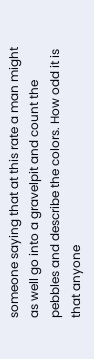someone saying that at this rate a man might as well go into a gravelpit and count the pebbles and describe the colors. How odd it is that anyone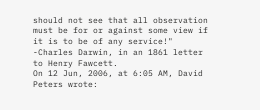should not see that all observation must be for or against some view if it is to be of any service!"
-Charles Darwin, in an 1861 letter to Henry Fawcett.
On 12 Jun, 2006, at 6:05 AM, David Peters wrote: